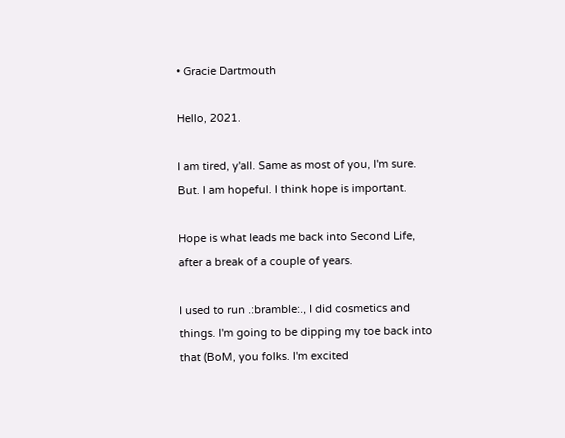• Gracie Dartmouth

Hello, 2021.

I am tired, y'all. Same as most of you, I'm sure. But. I am hopeful. I think hope is important.

Hope is what leads me back into Second Life, after a break of a couple of years.

I used to run .:bramble:., I did cosmetics and things. I'm going to be dipping my toe back into that (BoM, you folks. I'm excited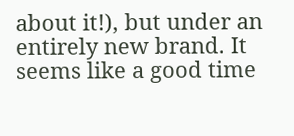about it!), but under an entirely new brand. It seems like a good time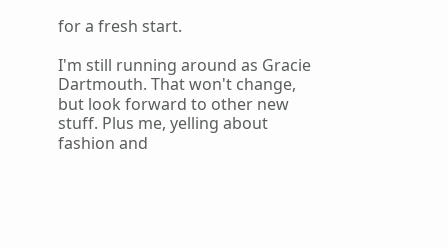for a fresh start.

I'm still running around as Gracie Dartmouth. That won't change, but look forward to other new stuff. Plus me, yelling about fashion and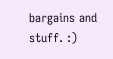bargains and stuff. :)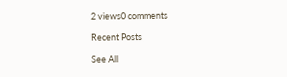2 views0 comments

Recent Posts

See All